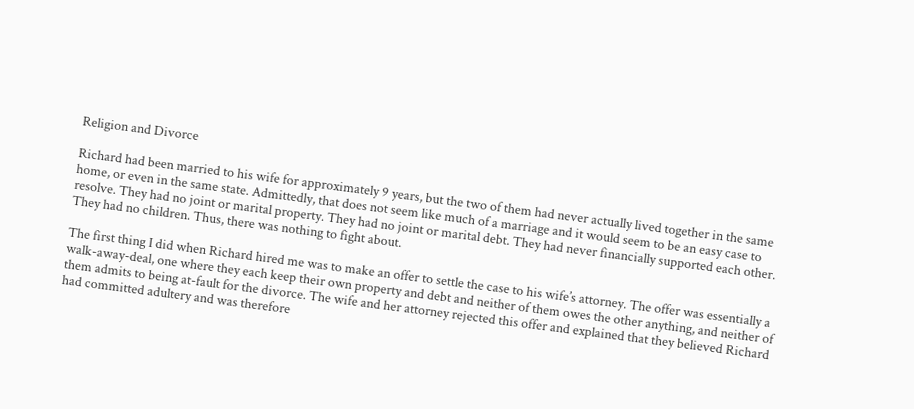Religion and Divorce

Richard had been married to his wife for approximately 9 years, but the two of them had never actually lived together in the same home, or even in the same state. Admittedly, that does not seem like much of a marriage and it would seem to be an easy case to resolve. They had no joint or marital property. They had no joint or marital debt. They had never financially supported each other. They had no children. Thus, there was nothing to fight about.

The first thing I did when Richard hired me was to make an offer to settle the case to his wife’s attorney. The offer was essentially a walk-away-deal, one where they each keep their own property and debt and neither of them owes the other anything, and neither of them admits to being at-fault for the divorce. The wife and her attorney rejected this offer and explained that they believed Richard had committed adultery and was therefore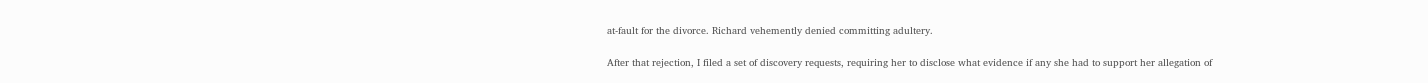at-fault for the divorce. Richard vehemently denied committing adultery.

After that rejection, I filed a set of discovery requests, requiring her to disclose what evidence if any she had to support her allegation of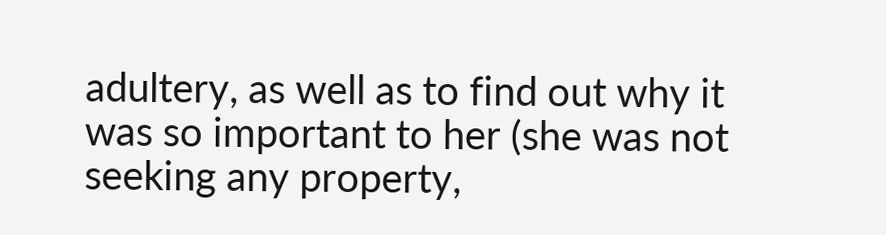adultery, as well as to find out why it was so important to her (she was not seeking any property,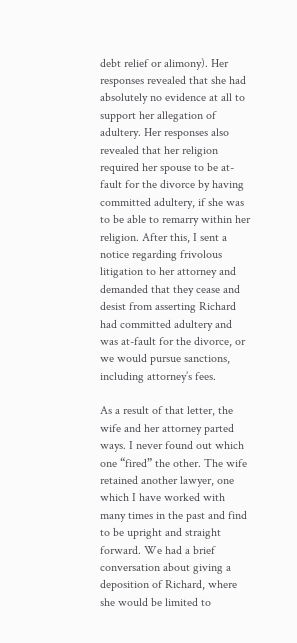debt relief or alimony). Her responses revealed that she had absolutely no evidence at all to support her allegation of adultery. Her responses also revealed that her religion required her spouse to be at-fault for the divorce by having committed adultery, if she was to be able to remarry within her religion. After this, I sent a notice regarding frivolous litigation to her attorney and demanded that they cease and desist from asserting Richard had committed adultery and was at-fault for the divorce, or we would pursue sanctions, including attorney’s fees.

As a result of that letter, the wife and her attorney parted ways. I never found out which one “fired” the other. The wife retained another lawyer, one which I have worked with many times in the past and find to be upright and straight forward. We had a brief conversation about giving a deposition of Richard, where she would be limited to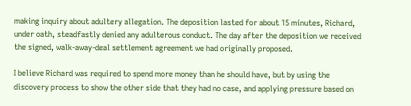making inquiry about adultery allegation. The deposition lasted for about 15 minutes, Richard, under oath, steadfastly denied any adulterous conduct. The day after the deposition we received the signed, walk-away-deal settlement agreement we had originally proposed.

I believe Richard was required to spend more money than he should have, but by using the discovery process to show the other side that they had no case, and applying pressure based on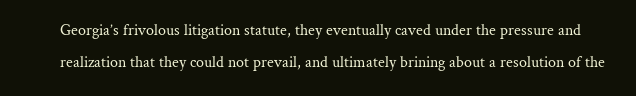Georgia’s frivolous litigation statute, they eventually caved under the pressure and realization that they could not prevail, and ultimately brining about a resolution of the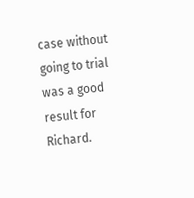case without going to trial was a good result for Richard.